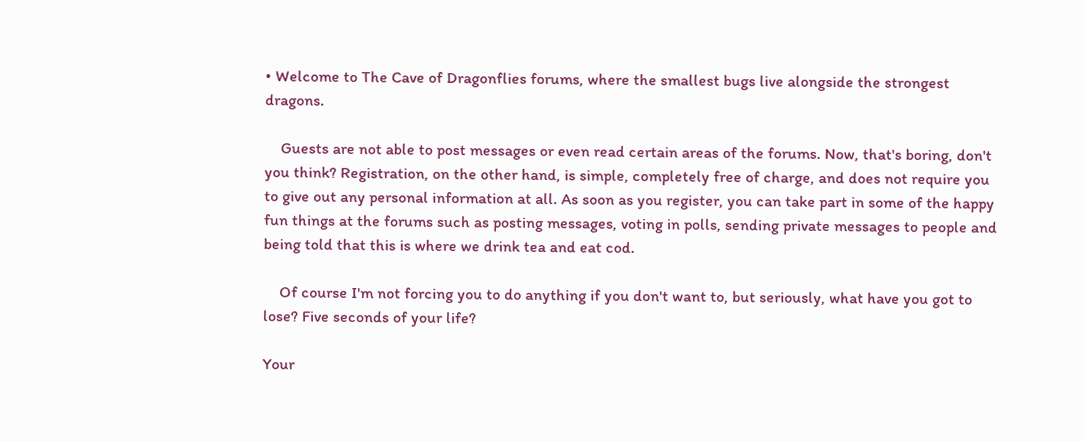• Welcome to The Cave of Dragonflies forums, where the smallest bugs live alongside the strongest dragons.

    Guests are not able to post messages or even read certain areas of the forums. Now, that's boring, don't you think? Registration, on the other hand, is simple, completely free of charge, and does not require you to give out any personal information at all. As soon as you register, you can take part in some of the happy fun things at the forums such as posting messages, voting in polls, sending private messages to people and being told that this is where we drink tea and eat cod.

    Of course I'm not forcing you to do anything if you don't want to, but seriously, what have you got to lose? Five seconds of your life?

Your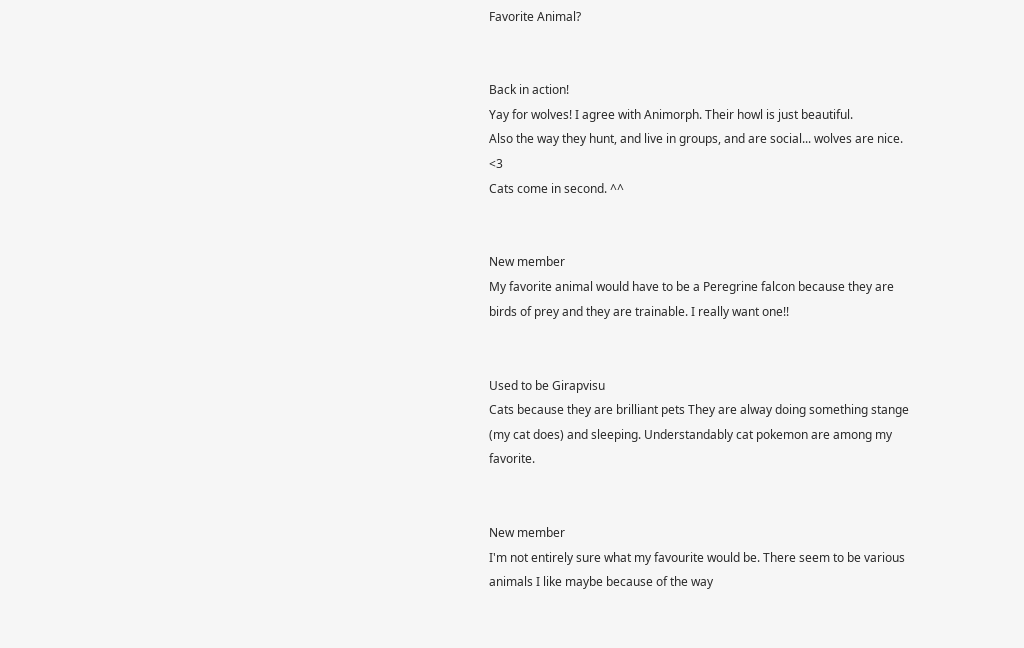Favorite Animal?


Back in action!
Yay for wolves! I agree with Animorph. Their howl is just beautiful.
Also the way they hunt, and live in groups, and are social... wolves are nice. <3
Cats come in second. ^^


New member
My favorite animal would have to be a Peregrine falcon because they are birds of prey and they are trainable. I really want one!!


Used to be Girapvisu
Cats because they are brilliant pets They are alway doing something stange (my cat does) and sleeping. Understandably cat pokemon are among my favorite.


New member
I'm not entirely sure what my favourite would be. There seem to be various animals I like maybe because of the way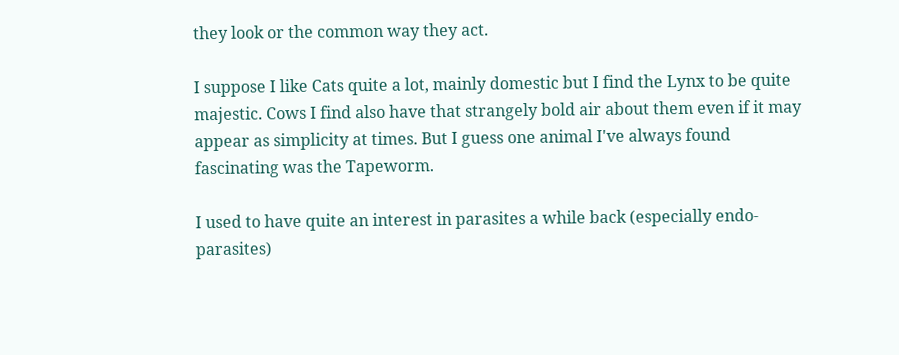they look or the common way they act.

I suppose I like Cats quite a lot, mainly domestic but I find the Lynx to be quite majestic. Cows I find also have that strangely bold air about them even if it may appear as simplicity at times. But I guess one animal I've always found fascinating was the Tapeworm.

I used to have quite an interest in parasites a while back (especially endo-parasites)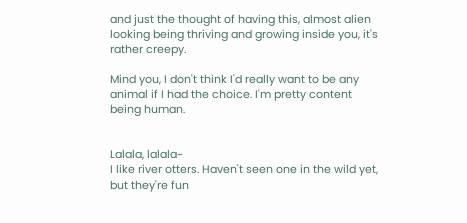and just the thought of having this, almost alien looking being thriving and growing inside you, it's rather creepy.

Mind you, I don't think I'd really want to be any animal if I had the choice. I'm pretty content being human.


Lalala, lalala~
I like river otters. Haven't seen one in the wild yet, but they're fun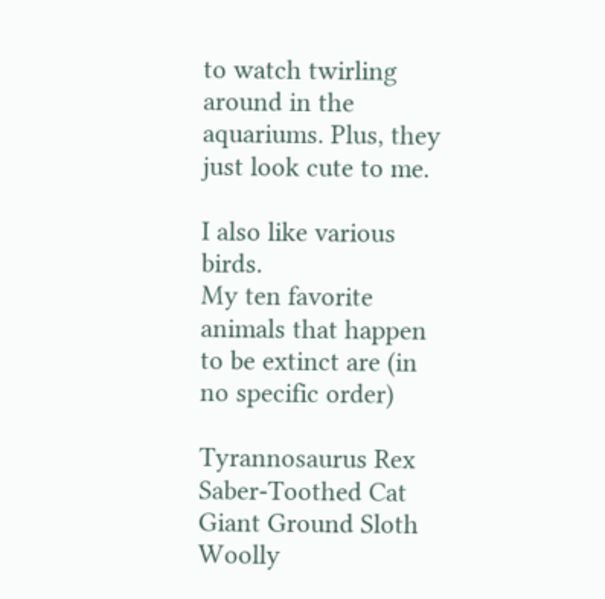to watch twirling around in the aquariums. Plus, they just look cute to me.

I also like various birds.
My ten favorite animals that happen to be extinct are (in no specific order)

Tyrannosaurus Rex
Saber-Toothed Cat
Giant Ground Sloth
Woolly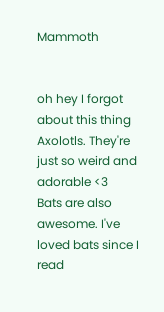Mammoth


oh hey I forgot about this thing
Axolotls. They're just so weird and adorable <3
Bats are also awesome. I've loved bats since I read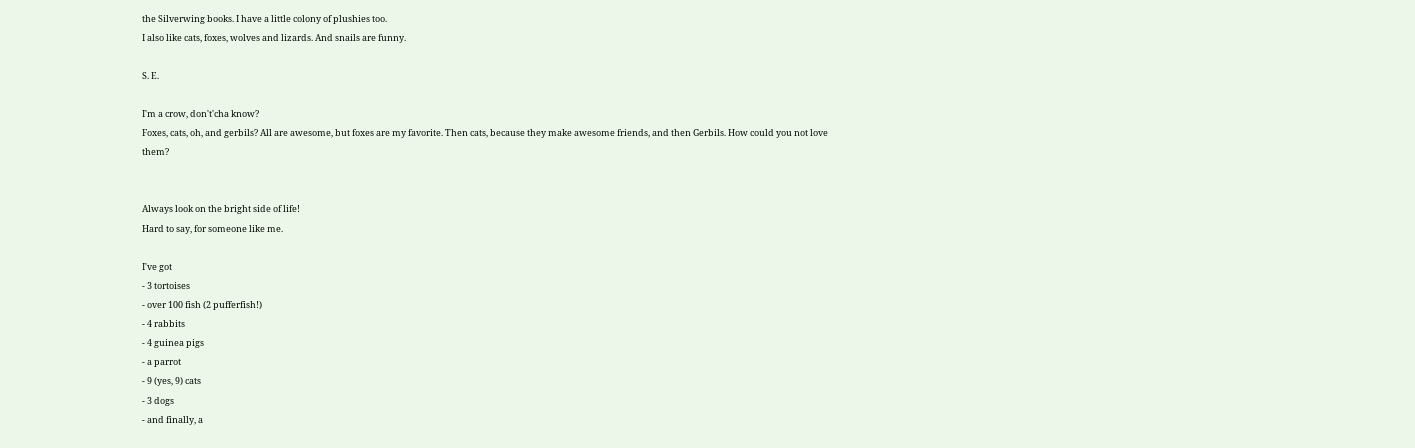the Silverwing books. I have a little colony of plushies too.
I also like cats, foxes, wolves and lizards. And snails are funny.

S. E.

I'm a crow, don't'cha know?
Foxes, cats, oh, and gerbils? All are awesome, but foxes are my favorite. Then cats, because they make awesome friends, and then Gerbils. How could you not love them?


Always look on the bright side of life!
Hard to say, for someone like me.

I've got
- 3 tortoises
- over 100 fish (2 pufferfish!)
- 4 rabbits
- 4 guinea pigs
- a parrot
- 9 (yes, 9) cats
- 3 dogs
- and finally, a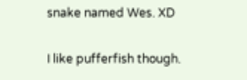snake named Wes. XD

I like pufferfish though.